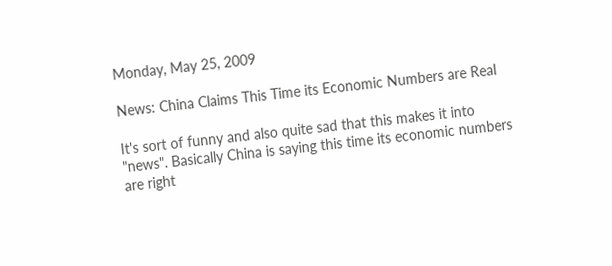Monday, May 25, 2009

News: China Claims This Time its Economic Numbers are Real

It's sort of funny and also quite sad that this makes it into "news". Basically China is saying this time its economic numbers are right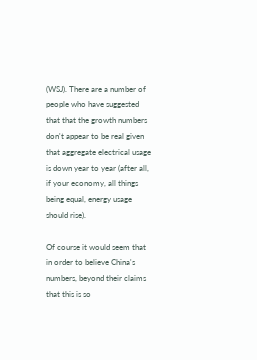(WSJ). There are a number of people who have suggested that that the growth numbers don't appear to be real given that aggregate electrical usage is down year to year (after all, if your economy, all things being equal, energy usage should rise).

Of course it would seem that in order to believe China's numbers, beyond their claims that this is so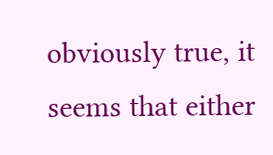obviously true, it seems that either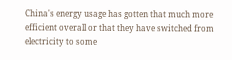China's energy usage has gotten that much more efficient overall or that they have switched from electricity to some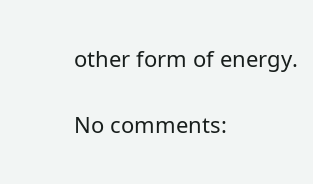other form of energy.

No comments: